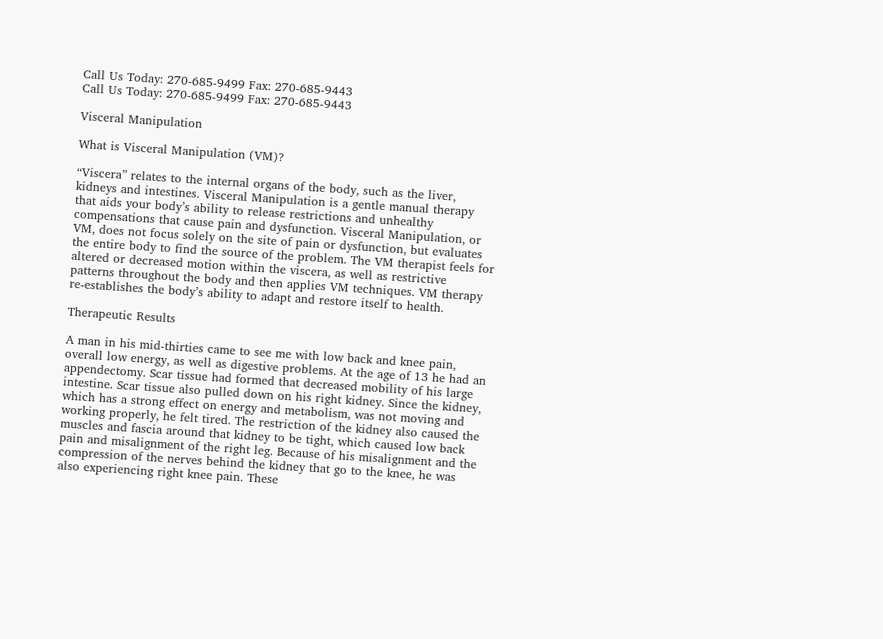Call Us Today: 270-685-9499 Fax: 270-685-9443
Call Us Today: 270-685-9499 Fax: 270-685-9443

Visceral Manipulation

What is Visceral Manipulation (VM)?

“Viscera” relates to the internal organs of the body, such as the liver, kidneys and intestines. Visceral Manipulation is a gentle manual therapy that aids your body’s ability to release restrictions and unhealthy compensations that cause pain and dysfunction. Visceral Manipulation, or VM, does not focus solely on the site of pain or dysfunction, but evaluates the entire body to find the source of the problem. The VM therapist feels for altered or decreased motion within the viscera, as well as restrictive patterns throughout the body and then applies VM techniques. VM therapy re-establishes the body’s ability to adapt and restore itself to health.

Therapeutic Results

A man in his mid-thirties came to see me with low back and knee pain, overall low energy, as well as digestive problems. At the age of 13 he had an appendectomy. Scar tissue had formed that decreased mobility of his large intestine. Scar tissue also pulled down on his right kidney. Since the kidney, which has a strong effect on energy and metabolism, was not moving and working properly, he felt tired. The restriction of the kidney also caused the muscles and fascia around that kidney to be tight, which caused low back pain and misalignment of the right leg. Because of his misalignment and the compression of the nerves behind the kidney that go to the knee, he was also experiencing right knee pain. These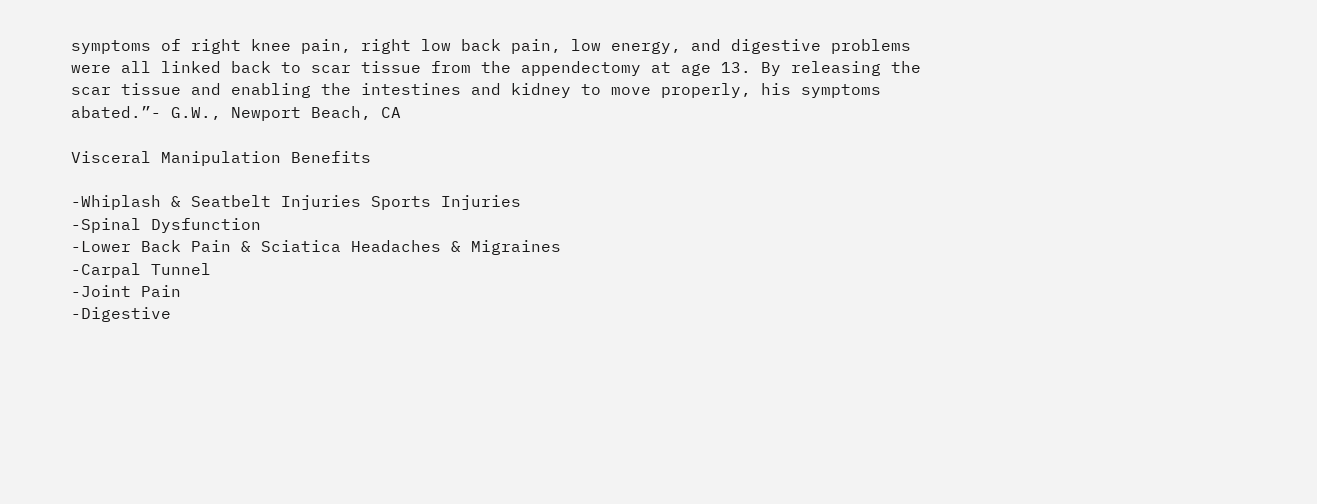symptoms of right knee pain, right low back pain, low energy, and digestive problems were all linked back to scar tissue from the appendectomy at age 13. By releasing the scar tissue and enabling the intestines and kidney to move properly, his symptoms abated.”- G.W., Newport Beach, CA

Visceral Manipulation Benefits

-Whiplash & Seatbelt Injuries Sports Injuries
-Spinal Dysfunction
-Lower Back Pain & Sciatica Headaches & Migraines
-Carpal Tunnel
-Joint Pain
-Digestive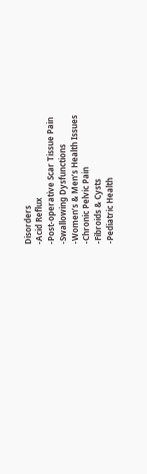Disorders
-Acid Reflux
-Post-operative Scar Tissue Pain
-Swallowing Dysfunctions
-Women’s & Men’s Health Issues
-Chronic Pelvic Pain
-Fibroids & Cysts
-Pediatric Health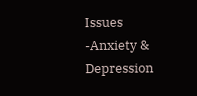Issues
-Anxiety & Depression